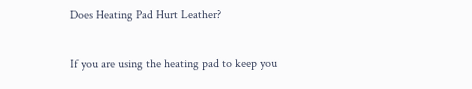Does Heating Pad Hurt Leather?

If you are using the heating pad to keep you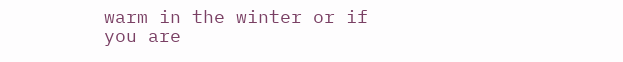warm in the winter or if you are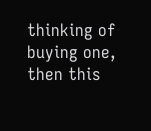thinking of buying one, then this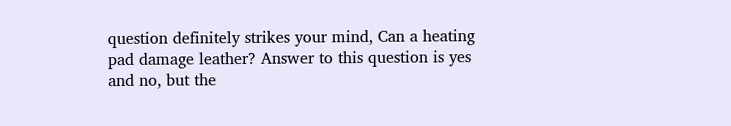question definitely strikes your mind, Can a heating pad damage leather? Answer to this question is yes and no, but the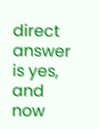direct answer is yes, and now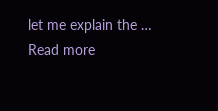let me explain the … Read more